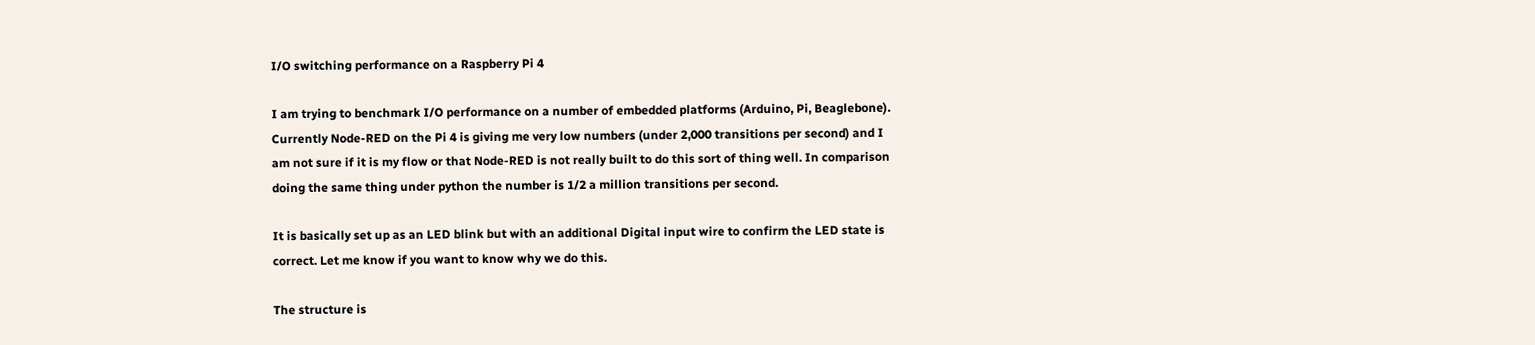I/O switching performance on a Raspberry Pi 4

I am trying to benchmark I/O performance on a number of embedded platforms (Arduino, Pi, Beaglebone). Currently Node-RED on the Pi 4 is giving me very low numbers (under 2,000 transitions per second) and I am not sure if it is my flow or that Node-RED is not really built to do this sort of thing well. In comparison doing the same thing under python the number is 1/2 a million transitions per second.

It is basically set up as an LED blink but with an additional Digital input wire to confirm the LED state is correct. Let me know if you want to know why we do this.

The structure is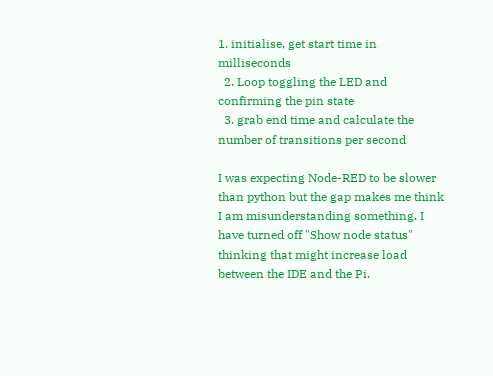1. initialise, get start time in milliseconds
  2. Loop toggling the LED and confirming the pin state
  3. grab end time and calculate the number of transitions per second

I was expecting Node-RED to be slower than python but the gap makes me think I am misunderstanding something. I have turned off "Show node status" thinking that might increase load between the IDE and the Pi.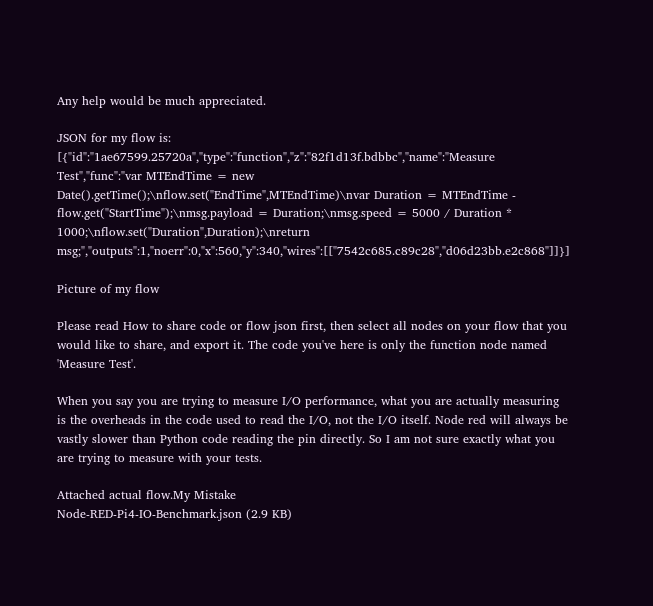Any help would be much appreciated.

JSON for my flow is:
[{"id":"1ae67599.25720a","type":"function","z":"82f1d13f.bdbbc","name":"Measure Test","func":"var MTEndTime = new Date().getTime();\nflow.set("EndTime",MTEndTime)\nvar Duration = MTEndTime - flow.get("StartTime");\nmsg.payload = Duration;\nmsg.speed = 5000 / Duration * 1000;\nflow.set("Duration",Duration);\nreturn msg;","outputs":1,"noerr":0,"x":560,"y":340,"wires":[["7542c685.c89c28","d06d23bb.e2c868"]]}]

Picture of my flow

Please read How to share code or flow json first, then select all nodes on your flow that you would like to share, and export it. The code you've here is only the function node named 'Measure Test'.

When you say you are trying to measure I/O performance, what you are actually measuring is the overheads in the code used to read the I/O, not the I/O itself. Node red will always be vastly slower than Python code reading the pin directly. So I am not sure exactly what you are trying to measure with your tests.

Attached actual flow.My Mistake
Node-RED-Pi4-IO-Benchmark.json (2.9 KB)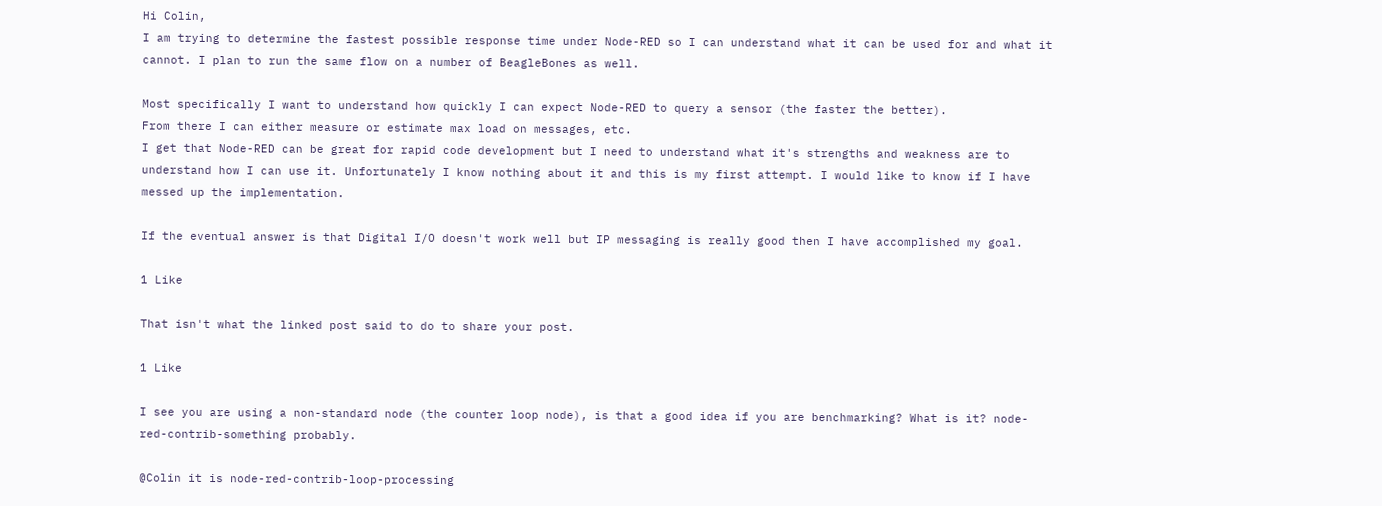Hi Colin,
I am trying to determine the fastest possible response time under Node-RED so I can understand what it can be used for and what it cannot. I plan to run the same flow on a number of BeagleBones as well.

Most specifically I want to understand how quickly I can expect Node-RED to query a sensor (the faster the better).
From there I can either measure or estimate max load on messages, etc.
I get that Node-RED can be great for rapid code development but I need to understand what it's strengths and weakness are to understand how I can use it. Unfortunately I know nothing about it and this is my first attempt. I would like to know if I have messed up the implementation.

If the eventual answer is that Digital I/O doesn't work well but IP messaging is really good then I have accomplished my goal.

1 Like

That isn't what the linked post said to do to share your post.

1 Like

I see you are using a non-standard node (the counter loop node), is that a good idea if you are benchmarking? What is it? node-red-contrib-something probably.

@Colin it is node-red-contrib-loop-processing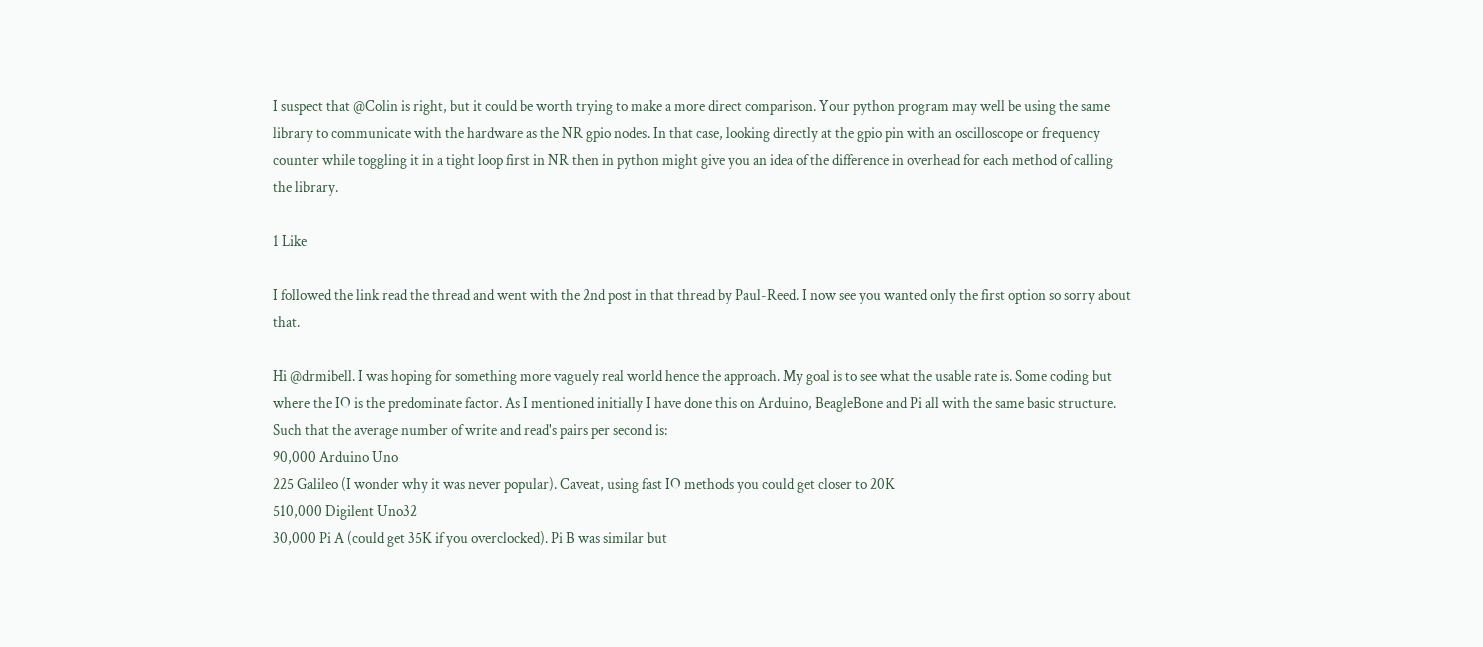I suspect that @Colin is right, but it could be worth trying to make a more direct comparison. Your python program may well be using the same library to communicate with the hardware as the NR gpio nodes. In that case, looking directly at the gpio pin with an oscilloscope or frequency counter while toggling it in a tight loop first in NR then in python might give you an idea of the difference in overhead for each method of calling the library.

1 Like

I followed the link read the thread and went with the 2nd post in that thread by Paul-Reed. I now see you wanted only the first option so sorry about that.

Hi @drmibell. I was hoping for something more vaguely real world hence the approach. My goal is to see what the usable rate is. Some coding but where the IO is the predominate factor. As I mentioned initially I have done this on Arduino, BeagleBone and Pi all with the same basic structure.
Such that the average number of write and read's pairs per second is:
90,000 Arduino Uno
225 Galileo (I wonder why it was never popular). Caveat, using fast IO methods you could get closer to 20K
510,000 Digilent Uno32
30,000 Pi A (could get 35K if you overclocked). Pi B was similar but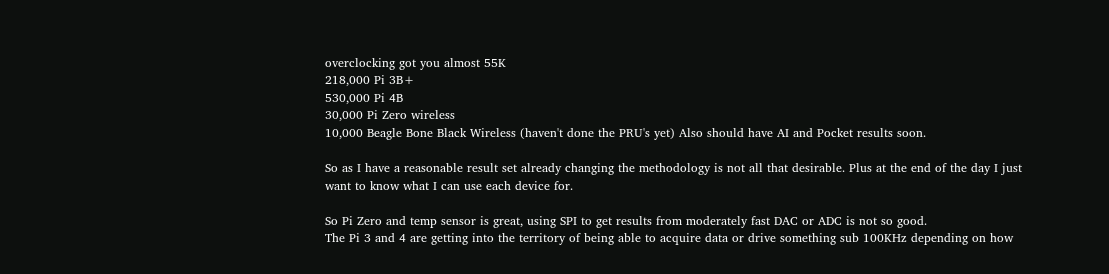overclocking got you almost 55K
218,000 Pi 3B+
530,000 Pi 4B
30,000 Pi Zero wireless
10,000 Beagle Bone Black Wireless (haven't done the PRU's yet) Also should have AI and Pocket results soon.

So as I have a reasonable result set already changing the methodology is not all that desirable. Plus at the end of the day I just want to know what I can use each device for.

So Pi Zero and temp sensor is great, using SPI to get results from moderately fast DAC or ADC is not so good.
The Pi 3 and 4 are getting into the territory of being able to acquire data or drive something sub 100KHz depending on how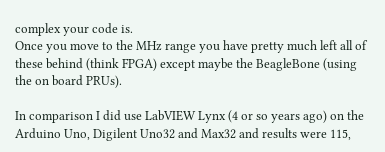complex your code is.
Once you move to the MHz range you have pretty much left all of these behind (think FPGA) except maybe the BeagleBone (using the on board PRUs).

In comparison I did use LabVIEW Lynx (4 or so years ago) on the Arduino Uno, Digilent Uno32 and Max32 and results were 115,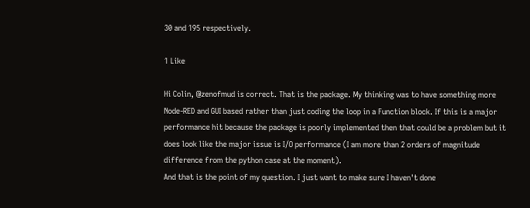30 and 195 respectively.

1 Like

Hi Colin, @zenofmud is correct. That is the package. My thinking was to have something more Node-RED and GUI based rather than just coding the loop in a Function block. If this is a major performance hit because the package is poorly implemented then that could be a problem but it does look like the major issue is I/O performance (I am more than 2 orders of magnitude difference from the python case at the moment).
And that is the point of my question. I just want to make sure I haven't done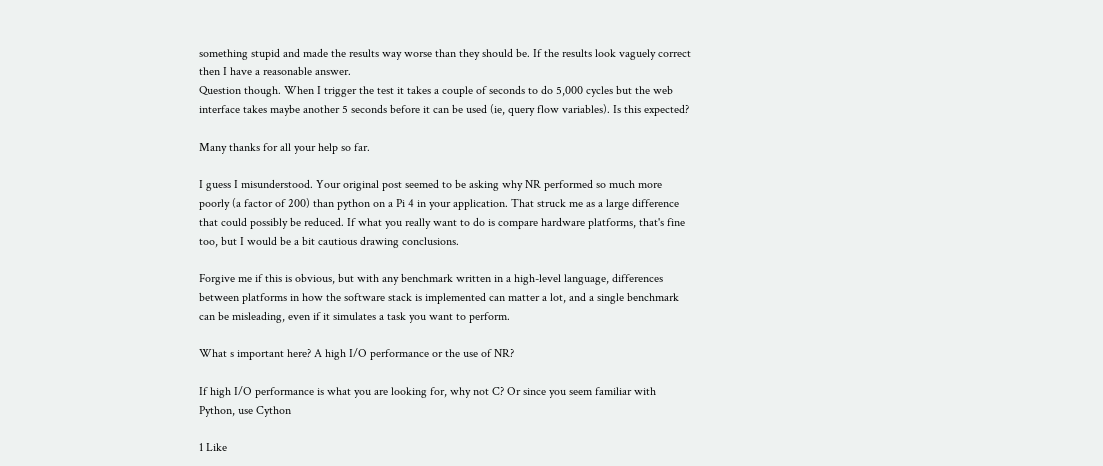something stupid and made the results way worse than they should be. If the results look vaguely correct then I have a reasonable answer.
Question though. When I trigger the test it takes a couple of seconds to do 5,000 cycles but the web interface takes maybe another 5 seconds before it can be used (ie, query flow variables). Is this expected?

Many thanks for all your help so far.

I guess I misunderstood. Your original post seemed to be asking why NR performed so much more poorly (a factor of 200) than python on a Pi 4 in your application. That struck me as a large difference that could possibly be reduced. If what you really want to do is compare hardware platforms, that's fine too, but I would be a bit cautious drawing conclusions.

Forgive me if this is obvious, but with any benchmark written in a high-level language, differences between platforms in how the software stack is implemented can matter a lot, and a single benchmark can be misleading, even if it simulates a task you want to perform.

What s important here? A high I/O performance or the use of NR?

If high I/O performance is what you are looking for, why not C? Or since you seem familiar with Python, use Cython

1 Like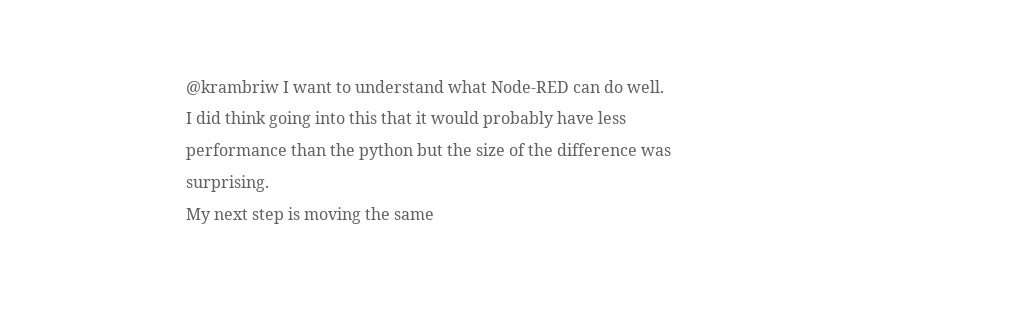@krambriw I want to understand what Node-RED can do well.
I did think going into this that it would probably have less performance than the python but the size of the difference was surprising.
My next step is moving the same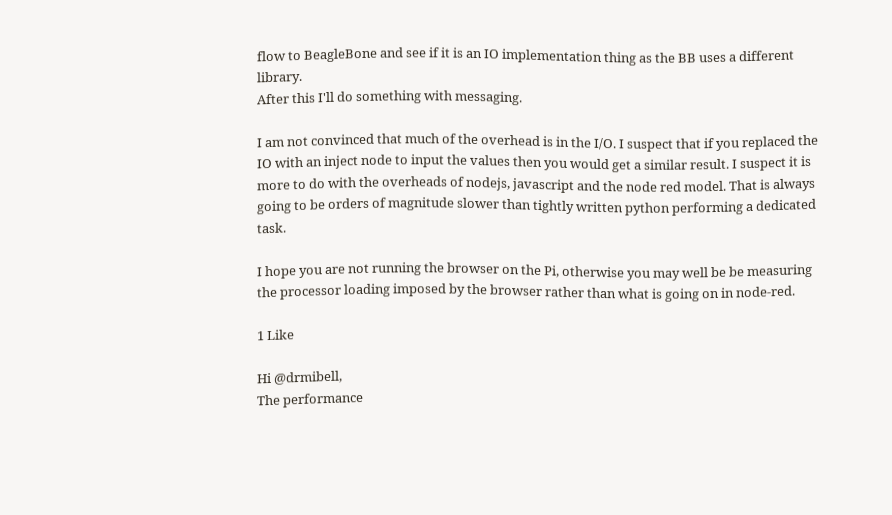flow to BeagleBone and see if it is an IO implementation thing as the BB uses a different library.
After this I'll do something with messaging.

I am not convinced that much of the overhead is in the I/O. I suspect that if you replaced the IO with an inject node to input the values then you would get a similar result. I suspect it is more to do with the overheads of nodejs, javascript and the node red model. That is always going to be orders of magnitude slower than tightly written python performing a dedicated task.

I hope you are not running the browser on the Pi, otherwise you may well be be measuring the processor loading imposed by the browser rather than what is going on in node-red.

1 Like

Hi @drmibell,
The performance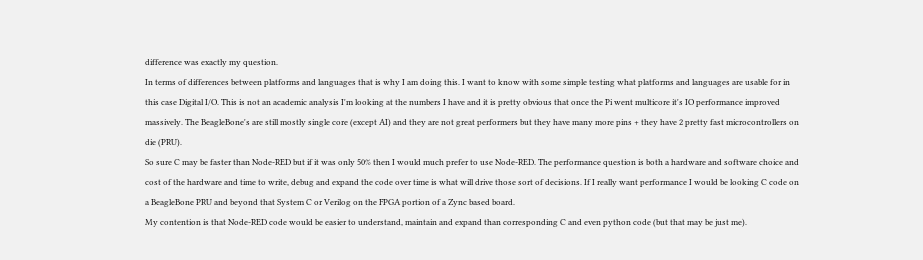difference was exactly my question.
In terms of differences between platforms and languages that is why I am doing this. I want to know with some simple testing what platforms and languages are usable for in this case Digital I/O. This is not an academic analysis I'm looking at the numbers I have and it is pretty obvious that once the Pi went multicore it's IO performance improved massively. The BeagleBone's are still mostly single core (except AI) and they are not great performers but they have many more pins + they have 2 pretty fast microcontrollers on die (PRU).
So sure C may be faster than Node-RED but if it was only 50% then I would much prefer to use Node-RED. The performance question is both a hardware and software choice and cost of the hardware and time to write, debug and expand the code over time is what will drive those sort of decisions. If I really want performance I would be looking C code on a BeagleBone PRU and beyond that System C or Verilog on the FPGA portion of a Zync based board.
My contention is that Node-RED code would be easier to understand, maintain and expand than corresponding C and even python code (but that may be just me).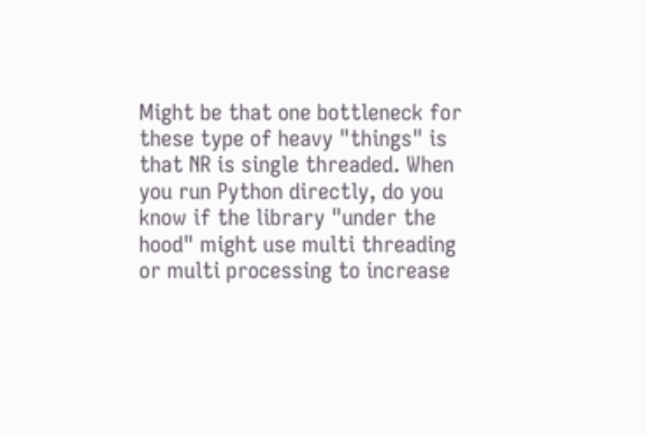Might be that one bottleneck for these type of heavy "things" is that NR is single threaded. When you run Python directly, do you know if the library "under the hood" might use multi threading or multi processing to increase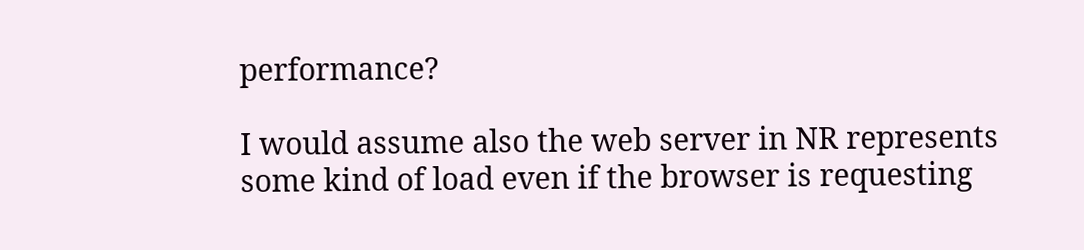performance?

I would assume also the web server in NR represents some kind of load even if the browser is requesting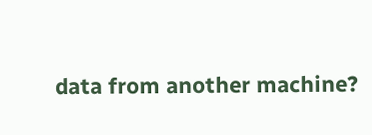data from another machine?